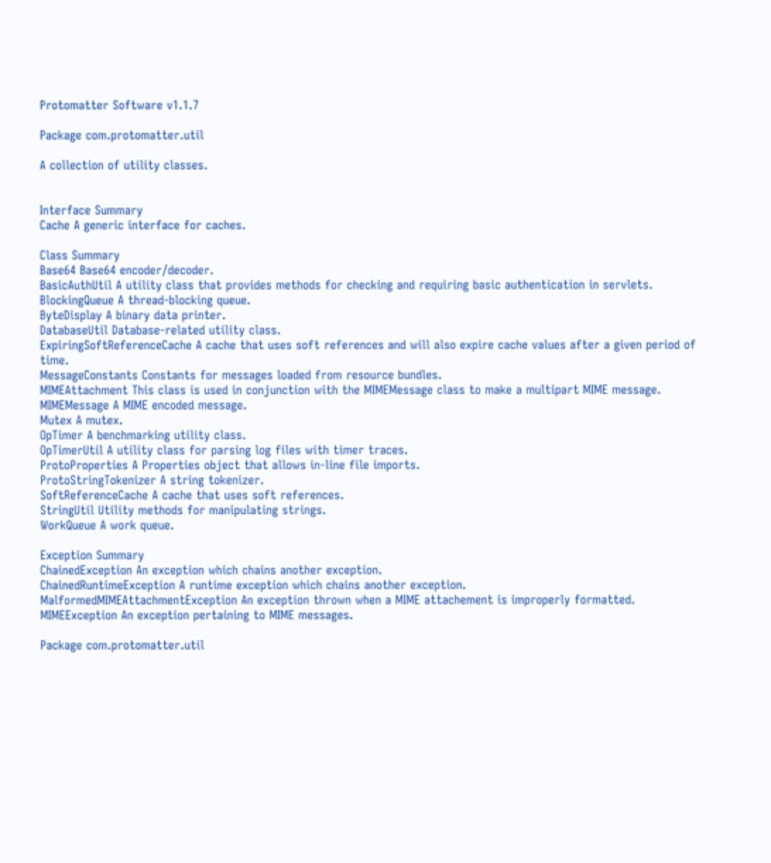Protomatter Software v1.1.7

Package com.protomatter.util

A collection of utility classes.


Interface Summary
Cache A generic interface for caches.

Class Summary
Base64 Base64 encoder/decoder.
BasicAuthUtil A utility class that provides methods for checking and requiring basic authentication in servlets.
BlockingQueue A thread-blocking queue.
ByteDisplay A binary data printer.
DatabaseUtil Database-related utility class.
ExpiringSoftReferenceCache A cache that uses soft references and will also expire cache values after a given period of time.
MessageConstants Constants for messages loaded from resource bundles.
MIMEAttachment This class is used in conjunction with the MIMEMessage class to make a multipart MIME message.
MIMEMessage A MIME encoded message.
Mutex A mutex.
OpTimer A benchmarking utility class.
OpTimerUtil A utility class for parsing log files with timer traces.
ProtoProperties A Properties object that allows in-line file imports.
ProtoStringTokenizer A string tokenizer.
SoftReferenceCache A cache that uses soft references.
StringUtil Utility methods for manipulating strings.
WorkQueue A work queue.

Exception Summary
ChainedException An exception which chains another exception.
ChainedRuntimeException A runtime exception which chains another exception.
MalformedMIMEAttachmentException An exception thrown when a MIME attachement is improperly formatted.
MIMEException An exception pertaining to MIME messages.

Package com.protomatter.util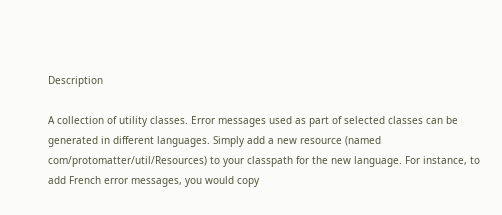Description

A collection of utility classes. Error messages used as part of selected classes can be generated in different languages. Simply add a new resource (named com/protomatter/util/Resources) to your classpath for the new language. For instance, to add French error messages, you would copy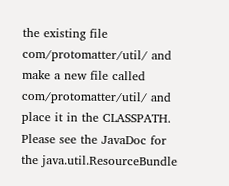the existing file com/protomatter/util/ and make a new file called com/protomatter/util/ and place it in the CLASSPATH. Please see the JavaDoc for the java.util.ResourceBundle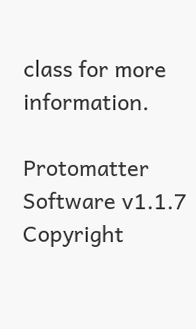class for more information.

Protomatter Software v1.1.7
Copyright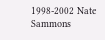1998-2002 Nate Sammons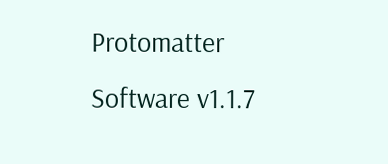Protomatter Software v1.1.7